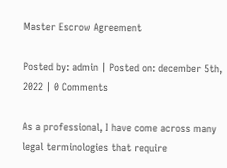Master Escrow Agreement

Posted by: admin | Posted on: december 5th, 2022 | 0 Comments

As a professional, I have come across many legal terminologies that require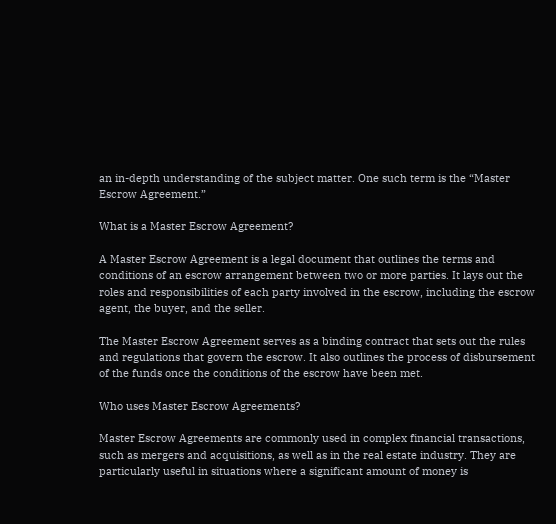an in-depth understanding of the subject matter. One such term is the “Master Escrow Agreement.”

What is a Master Escrow Agreement?

A Master Escrow Agreement is a legal document that outlines the terms and conditions of an escrow arrangement between two or more parties. It lays out the roles and responsibilities of each party involved in the escrow, including the escrow agent, the buyer, and the seller.

The Master Escrow Agreement serves as a binding contract that sets out the rules and regulations that govern the escrow. It also outlines the process of disbursement of the funds once the conditions of the escrow have been met.

Who uses Master Escrow Agreements?

Master Escrow Agreements are commonly used in complex financial transactions, such as mergers and acquisitions, as well as in the real estate industry. They are particularly useful in situations where a significant amount of money is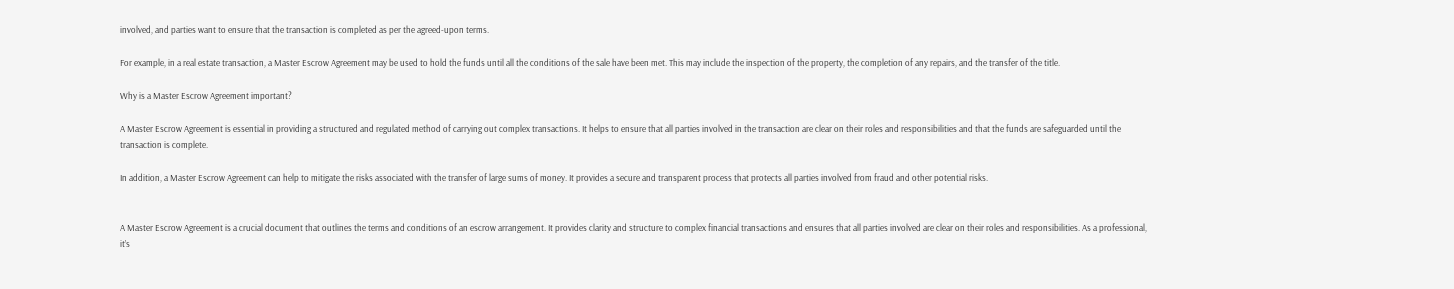involved, and parties want to ensure that the transaction is completed as per the agreed-upon terms.

For example, in a real estate transaction, a Master Escrow Agreement may be used to hold the funds until all the conditions of the sale have been met. This may include the inspection of the property, the completion of any repairs, and the transfer of the title.

Why is a Master Escrow Agreement important?

A Master Escrow Agreement is essential in providing a structured and regulated method of carrying out complex transactions. It helps to ensure that all parties involved in the transaction are clear on their roles and responsibilities and that the funds are safeguarded until the transaction is complete.

In addition, a Master Escrow Agreement can help to mitigate the risks associated with the transfer of large sums of money. It provides a secure and transparent process that protects all parties involved from fraud and other potential risks.


A Master Escrow Agreement is a crucial document that outlines the terms and conditions of an escrow arrangement. It provides clarity and structure to complex financial transactions and ensures that all parties involved are clear on their roles and responsibilities. As a professional, it’s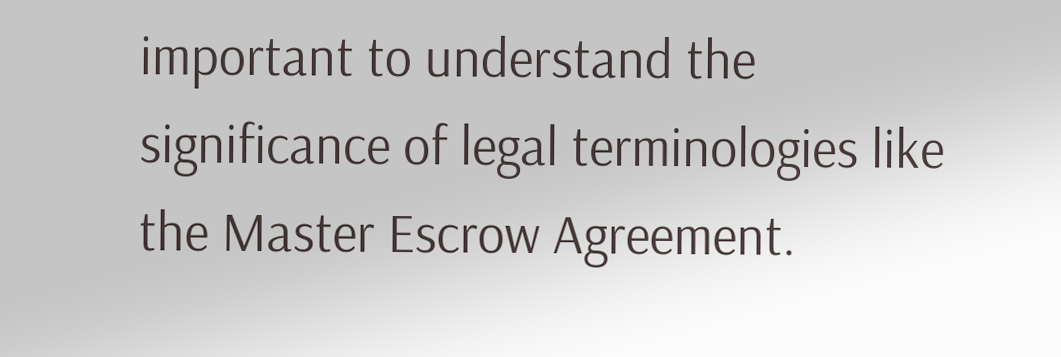important to understand the significance of legal terminologies like the Master Escrow Agreement.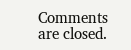Comments are closed.